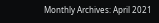Monthly Archives: April 2021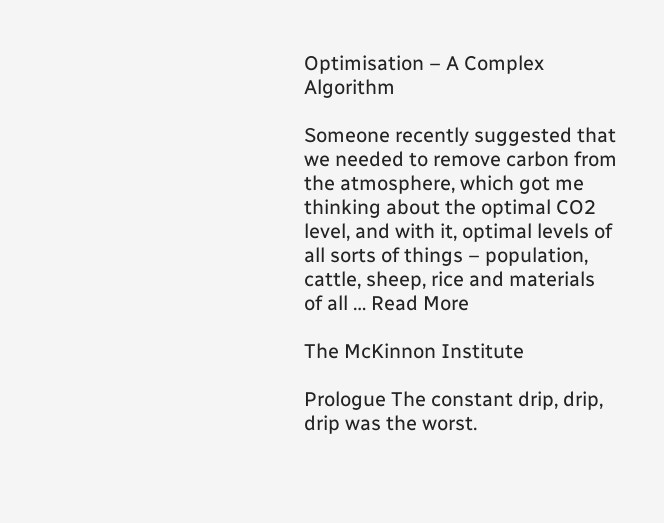Optimisation – A Complex Algorithm

Someone recently suggested that we needed to remove carbon from the atmosphere, which got me thinking about the optimal CO2 level, and with it, optimal levels of all sorts of things – population, cattle, sheep, rice and materials of all … Read More

The McKinnon Institute

Prologue The constant drip, drip, drip was the worst.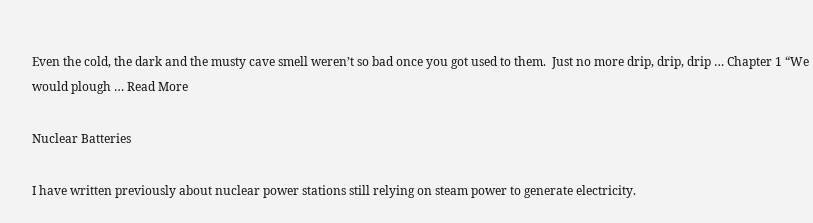Even the cold, the dark and the musty cave smell weren’t so bad once you got used to them.  Just no more drip, drip, drip … Chapter 1 “We would plough … Read More

Nuclear Batteries

I have written previously about nuclear power stations still relying on steam power to generate electricity.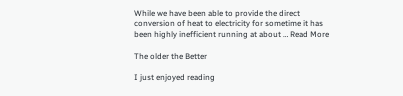While we have been able to provide the direct conversion of heat to electricity for sometime it has been highly inefficient running at about … Read More

The older the Better

I just enjoyed reading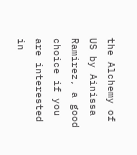the Alchemy of US by Ainissa Ramirez, a good choice if you are interested in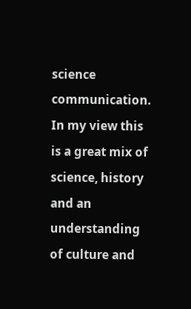science communication.  In my view this is a great mix of science, history and an understanding of culture and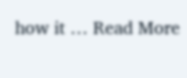how it … Read More